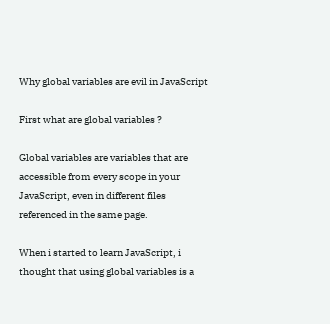Why global variables are evil in JavaScript

First what are global variables ?

Global variables are variables that are accessible from every scope in your JavaScript, even in different files referenced in the same page.

When i started to learn JavaScript, i thought that using global variables is a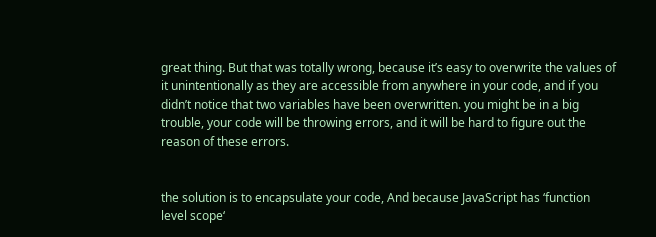great thing. But that was totally wrong, because it’s easy to overwrite the values of it unintentionally as they are accessible from anywhere in your code, and if you didn’t notice that two variables have been overwritten. you might be in a big trouble, your code will be throwing errors, and it will be hard to figure out the reason of these errors.


the solution is to encapsulate your code, And because JavaScript has ‘function level scope‘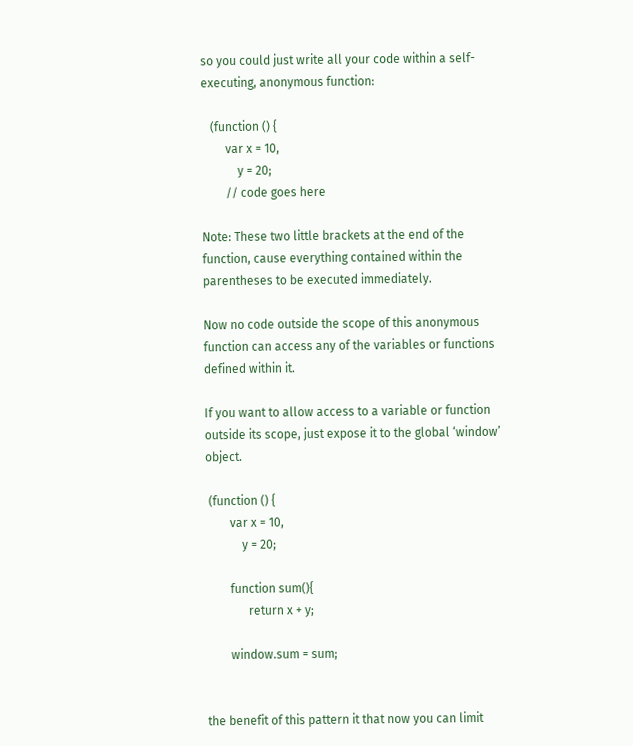so you could just write all your code within a self-executing, anonymous function:

   (function () {
        var x = 10,
            y = 20;
        // code goes here

Note: These two little brackets at the end of the function, cause everything contained within the parentheses to be executed immediately.

Now no code outside the scope of this anonymous function can access any of the variables or functions defined within it.

If you want to allow access to a variable or function outside its scope, just expose it to the global ‘window’ object.

 (function () {
        var x = 10,
            y = 20;

        function sum(){
              return x + y;

        window.sum = sum;


the benefit of this pattern it that now you can limit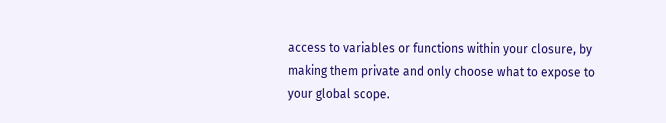access to variables or functions within your closure, by making them private and only choose what to expose to your global scope.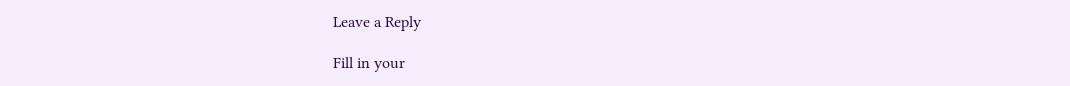Leave a Reply

Fill in your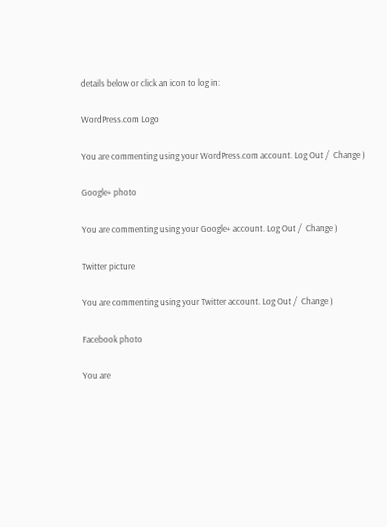details below or click an icon to log in:

WordPress.com Logo

You are commenting using your WordPress.com account. Log Out /  Change )

Google+ photo

You are commenting using your Google+ account. Log Out /  Change )

Twitter picture

You are commenting using your Twitter account. Log Out /  Change )

Facebook photo

You are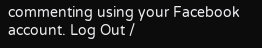commenting using your Facebook account. Log Out /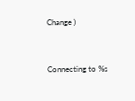Change )


Connecting to %s